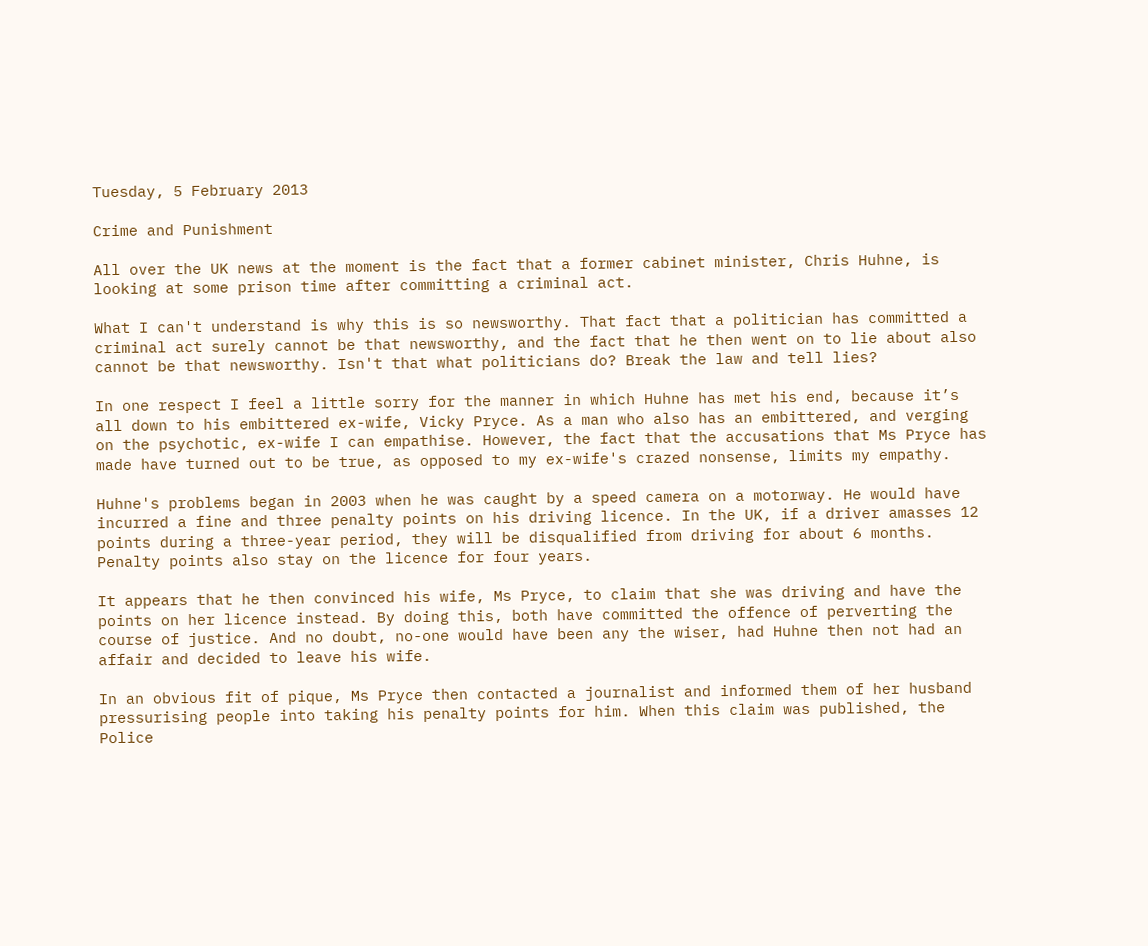Tuesday, 5 February 2013

Crime and Punishment

All over the UK news at the moment is the fact that a former cabinet minister, Chris Huhne, is looking at some prison time after committing a criminal act.

What I can't understand is why this is so newsworthy. That fact that a politician has committed a criminal act surely cannot be that newsworthy, and the fact that he then went on to lie about also cannot be that newsworthy. Isn't that what politicians do? Break the law and tell lies?

In one respect I feel a little sorry for the manner in which Huhne has met his end, because it’s all down to his embittered ex-wife, Vicky Pryce. As a man who also has an embittered, and verging on the psychotic, ex-wife I can empathise. However, the fact that the accusations that Ms Pryce has made have turned out to be true, as opposed to my ex-wife's crazed nonsense, limits my empathy.

Huhne's problems began in 2003 when he was caught by a speed camera on a motorway. He would have incurred a fine and three penalty points on his driving licence. In the UK, if a driver amasses 12 points during a three-year period, they will be disqualified from driving for about 6 months. Penalty points also stay on the licence for four years.

It appears that he then convinced his wife, Ms Pryce, to claim that she was driving and have the points on her licence instead. By doing this, both have committed the offence of perverting the course of justice. And no doubt, no-one would have been any the wiser, had Huhne then not had an affair and decided to leave his wife.

In an obvious fit of pique, Ms Pryce then contacted a journalist and informed them of her husband pressurising people into taking his penalty points for him. When this claim was published, the Police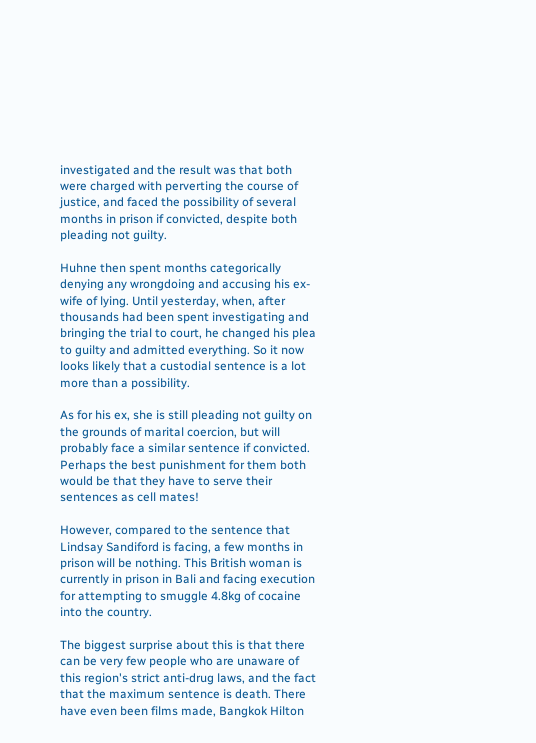investigated and the result was that both were charged with perverting the course of justice, and faced the possibility of several months in prison if convicted, despite both pleading not guilty.

Huhne then spent months categorically denying any wrongdoing and accusing his ex-wife of lying. Until yesterday, when, after thousands had been spent investigating and bringing the trial to court, he changed his plea to guilty and admitted everything. So it now looks likely that a custodial sentence is a lot more than a possibility.

As for his ex, she is still pleading not guilty on the grounds of marital coercion, but will probably face a similar sentence if convicted. Perhaps the best punishment for them both would be that they have to serve their sentences as cell mates!

However, compared to the sentence that  Lindsay Sandiford is facing, a few months in prison will be nothing. This British woman is currently in prison in Bali and facing execution for attempting to smuggle 4.8kg of cocaine into the country.

The biggest surprise about this is that there can be very few people who are unaware of this region's strict anti-drug laws, and the fact that the maximum sentence is death. There have even been films made, Bangkok Hilton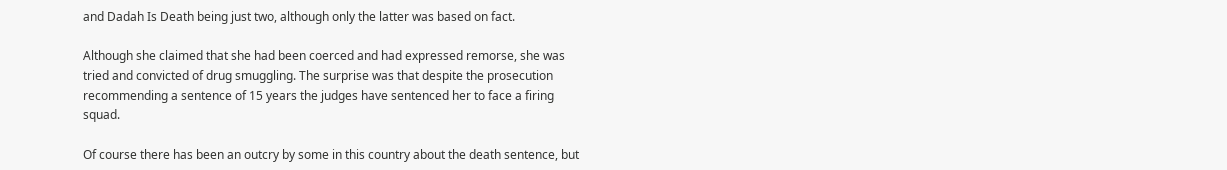and Dadah Is Death being just two, although only the latter was based on fact.

Although she claimed that she had been coerced and had expressed remorse, she was tried and convicted of drug smuggling. The surprise was that despite the prosecution recommending a sentence of 15 years the judges have sentenced her to face a firing squad.

Of course there has been an outcry by some in this country about the death sentence, but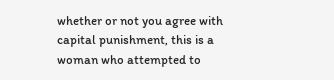whether or not you agree with capital punishment, this is a woman who attempted to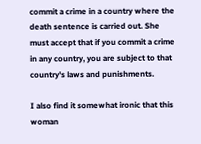commit a crime in a country where the death sentence is carried out. She must accept that if you commit a crime in any country, you are subject to that country's laws and punishments.

I also find it somewhat ironic that this woman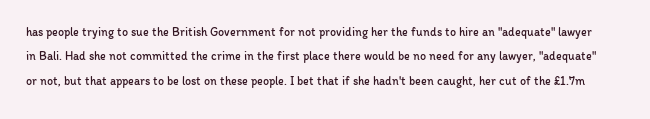has people trying to sue the British Government for not providing her the funds to hire an "adequate" lawyer in Bali. Had she not committed the crime in the first place there would be no need for any lawyer, "adequate" or not, but that appears to be lost on these people. I bet that if she hadn't been caught, her cut of the £1.7m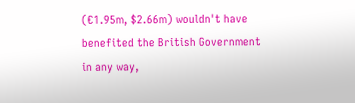(€1.95m, $2.66m) wouldn't have benefited the British Government in any way,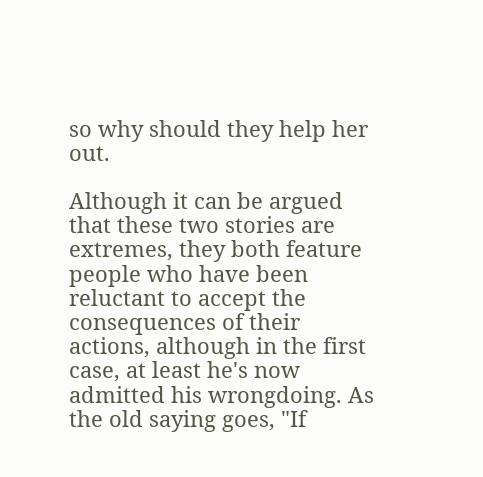so why should they help her out.

Although it can be argued that these two stories are extremes, they both feature people who have been reluctant to accept the consequences of their actions, although in the first case, at least he's now admitted his wrongdoing. As the old saying goes, "If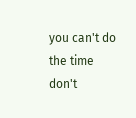you can't do the time don't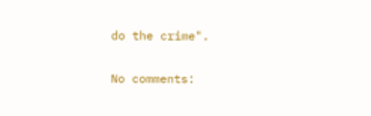do the crime".

No comments: